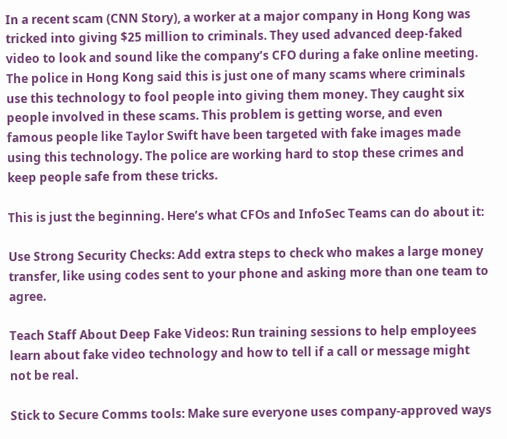In a recent scam (CNN Story), a worker at a major company in Hong Kong was tricked into giving $25 million to criminals. They used advanced deep-faked video to look and sound like the company’s CFO during a fake online meeting. The police in Hong Kong said this is just one of many scams where criminals use this technology to fool people into giving them money. They caught six people involved in these scams. This problem is getting worse, and even famous people like Taylor Swift have been targeted with fake images made using this technology. The police are working hard to stop these crimes and keep people safe from these tricks.

This is just the beginning. Here’s what CFOs and InfoSec Teams can do about it:

Use Strong Security Checks: Add extra steps to check who makes a large money transfer, like using codes sent to your phone and asking more than one team to agree.

Teach Staff About Deep Fake Videos: Run training sessions to help employees learn about fake video technology and how to tell if a call or message might not be real.

Stick to Secure Comms tools: Make sure everyone uses company-approved ways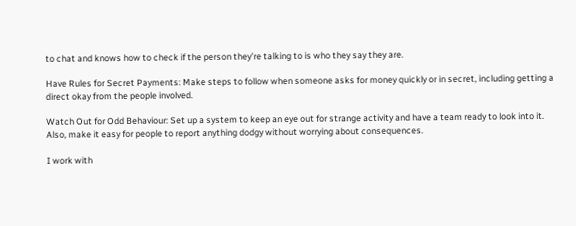to chat and knows how to check if the person they’re talking to is who they say they are.

Have Rules for Secret Payments: Make steps to follow when someone asks for money quickly or in secret, including getting a direct okay from the people involved.

Watch Out for Odd Behaviour: Set up a system to keep an eye out for strange activity and have a team ready to look into it. Also, make it easy for people to report anything dodgy without worrying about consequences.

I work with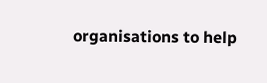organisations to help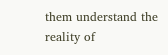them understand the reality of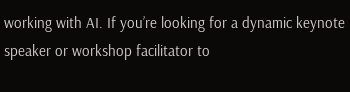working with AI. If you’re looking for a dynamic keynote speaker or workshop facilitator to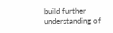build further understanding of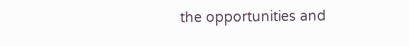the opportunities and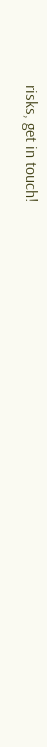risks, get in touch!